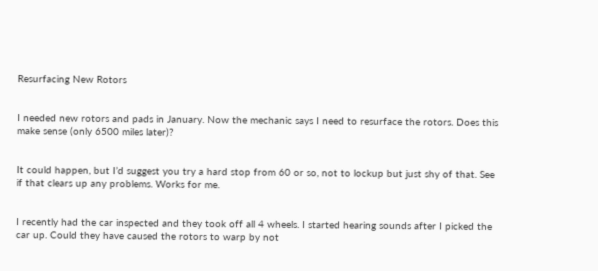Resurfacing New Rotors


I needed new rotors and pads in January. Now the mechanic says I need to resurface the rotors. Does this make sense (only 6500 miles later)?


It could happen, but I’d suggest you try a hard stop from 60 or so, not to lockup but just shy of that. See if that clears up any problems. Works for me.


I recently had the car inspected and they took off all 4 wheels. I started hearing sounds after I picked the car up. Could they have caused the rotors to warp by not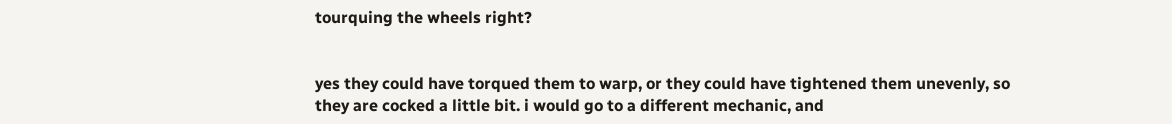tourquing the wheels right?


yes they could have torqued them to warp, or they could have tightened them unevenly, so they are cocked a little bit. i would go to a different mechanic, and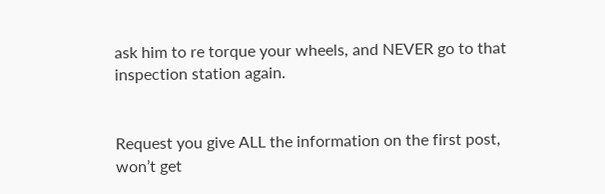ask him to re torque your wheels, and NEVER go to that inspection station again.


Request you give ALL the information on the first post, won’t get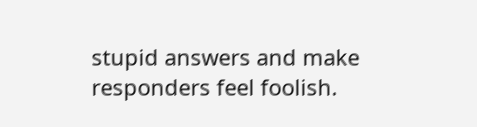stupid answers and make responders feel foolish.